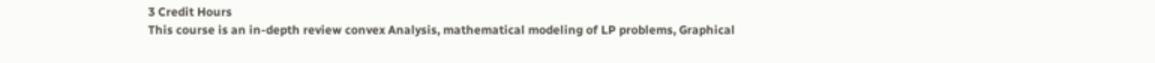3 Credit Hours
This course is an in-depth review convex Analysis, mathematical modeling of LP problems, Graphical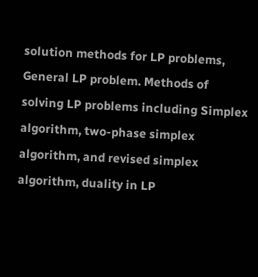solution methods for LP problems, General LP problem. Methods of solving LP problems including Simplex algorithm, two-phase simplex algorithm, and revised simplex algorithm, duality in LP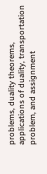problems, duality theorems, applications of duality, transportation problem, and assignment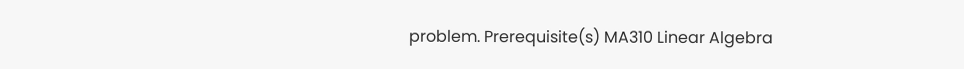problem. Prerequisite(s) MA310 Linear Algebra